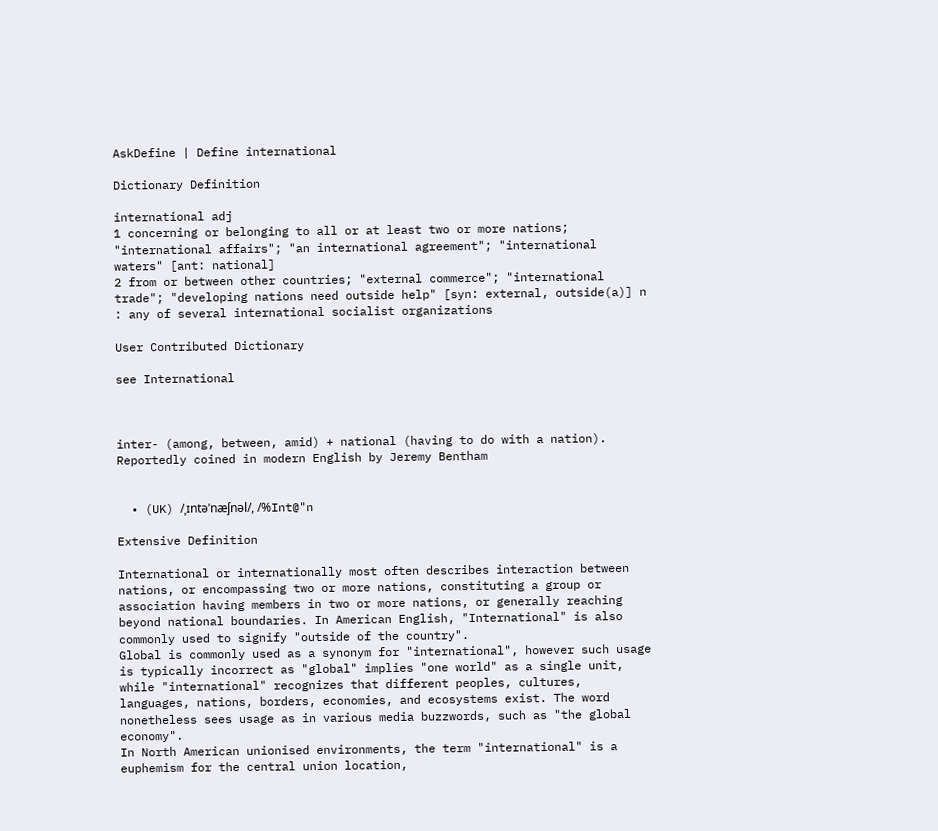AskDefine | Define international

Dictionary Definition

international adj
1 concerning or belonging to all or at least two or more nations; "international affairs"; "an international agreement"; "international waters" [ant: national]
2 from or between other countries; "external commerce"; "international trade"; "developing nations need outside help" [syn: external, outside(a)] n : any of several international socialist organizations

User Contributed Dictionary

see International



inter- (among, between, amid) + national (having to do with a nation). Reportedly coined in modern English by Jeremy Bentham


  • (UK) /ˌɪntəˈnæʃnəl/, /%Int@"n

Extensive Definition

International or internationally most often describes interaction between nations, or encompassing two or more nations, constituting a group or association having members in two or more nations, or generally reaching beyond national boundaries. In American English, "International" is also commonly used to signify "outside of the country".
Global is commonly used as a synonym for "international", however such usage is typically incorrect as "global" implies "one world" as a single unit, while "international" recognizes that different peoples, cultures, languages, nations, borders, economies, and ecosystems exist. The word nonetheless sees usage as in various media buzzwords, such as "the global economy".
In North American unionised environments, the term "international" is a euphemism for the central union location,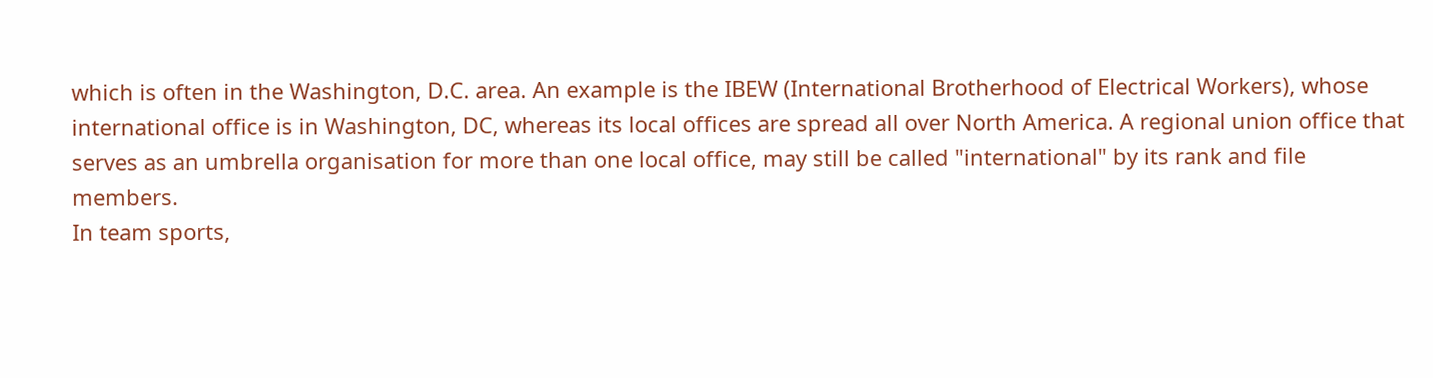which is often in the Washington, D.C. area. An example is the IBEW (International Brotherhood of Electrical Workers), whose international office is in Washington, DC, whereas its local offices are spread all over North America. A regional union office that serves as an umbrella organisation for more than one local office, may still be called "international" by its rank and file members.
In team sports,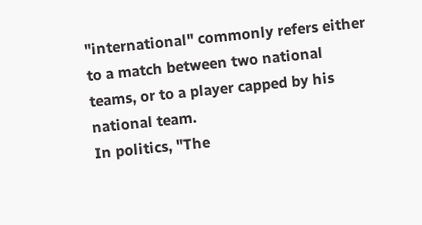"international" commonly refers either to a match between two national teams, or to a player capped by his national team.
In politics, "The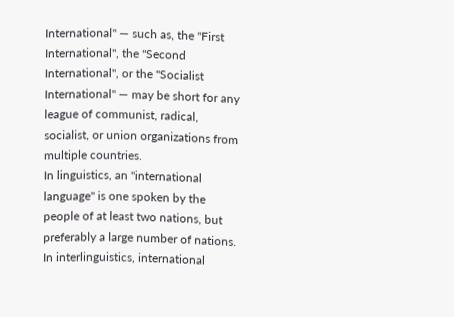International" — such as, the "First International", the "Second International", or the "Socialist International" — may be short for any league of communist, radical, socialist, or union organizations from multiple countries.
In linguistics, an "international language" is one spoken by the people of at least two nations, but preferably a large number of nations.
In interlinguistics, international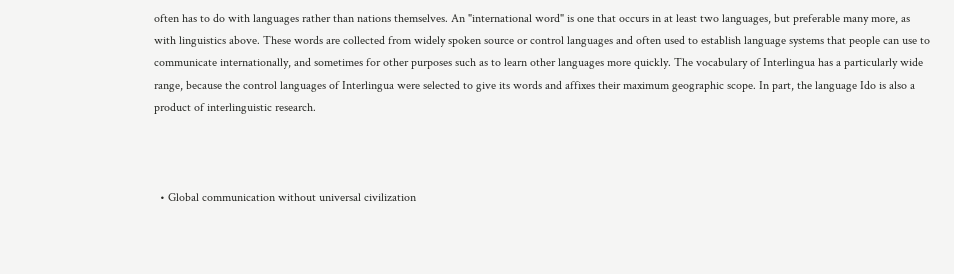often has to do with languages rather than nations themselves. An "international word" is one that occurs in at least two languages, but preferable many more, as with linguistics above. These words are collected from widely spoken source or control languages and often used to establish language systems that people can use to communicate internationally, and sometimes for other purposes such as to learn other languages more quickly. The vocabulary of Interlingua has a particularly wide range, because the control languages of Interlingua were selected to give its words and affixes their maximum geographic scope. In part, the language Ido is also a product of interlinguistic research.



  • Global communication without universal civilization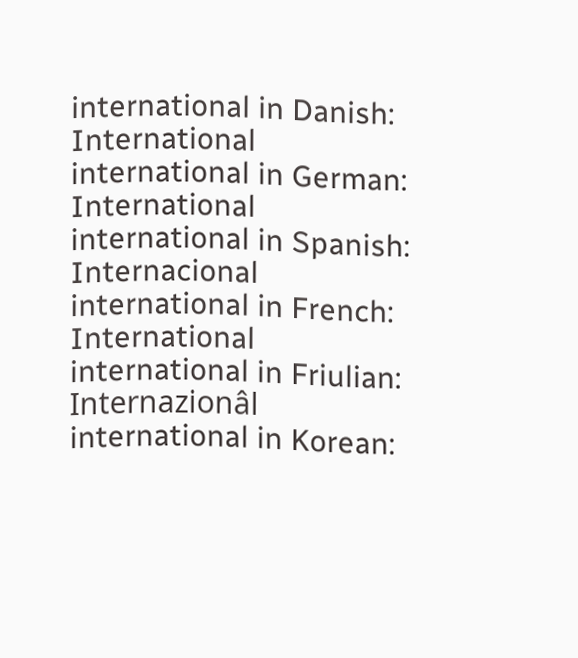international in Danish: International
international in German: International
international in Spanish: Internacional
international in French: International
international in Friulian: Internazionâl
international in Korean: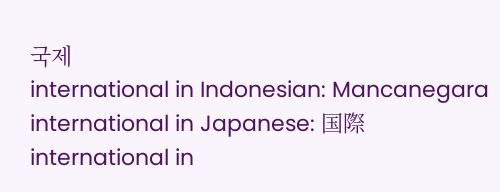국제
international in Indonesian: Mancanegara
international in Japanese: 国際
international in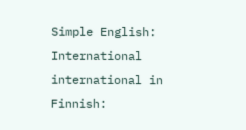Simple English: International
international in Finnish: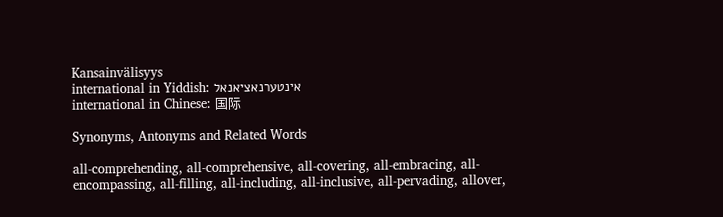Kansainvälisyys
international in Yiddish: אינטערנאציאנאל
international in Chinese: 国际

Synonyms, Antonyms and Related Words

all-comprehending, all-comprehensive, all-covering, all-embracing, all-encompassing, all-filling, all-including, all-inclusive, all-pervading, allover,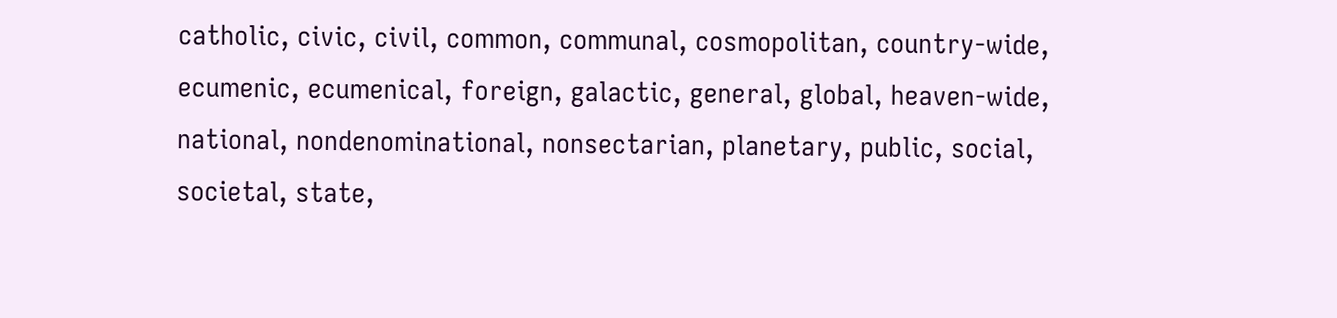catholic, civic, civil, common, communal, cosmopolitan, country-wide, ecumenic, ecumenical, foreign, galactic, general, global, heaven-wide, national, nondenominational, nonsectarian, planetary, public, social, societal, state,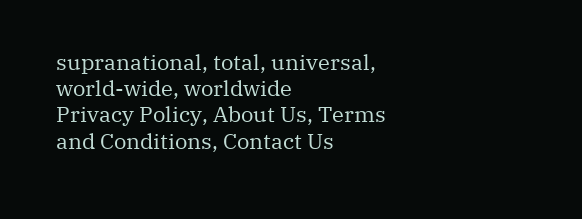supranational, total, universal, world-wide, worldwide
Privacy Policy, About Us, Terms and Conditions, Contact Us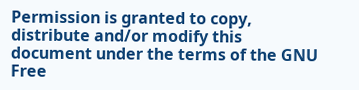Permission is granted to copy, distribute and/or modify this document under the terms of the GNU Free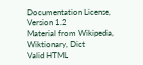Documentation License, Version 1.2
Material from Wikipedia, Wiktionary, Dict
Valid HTML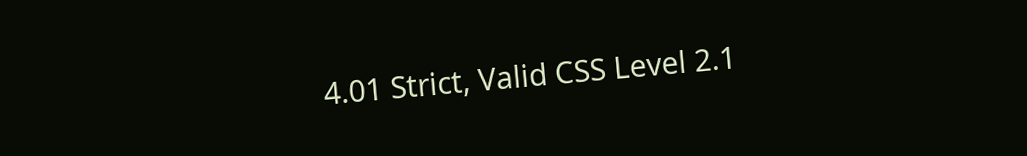4.01 Strict, Valid CSS Level 2.1